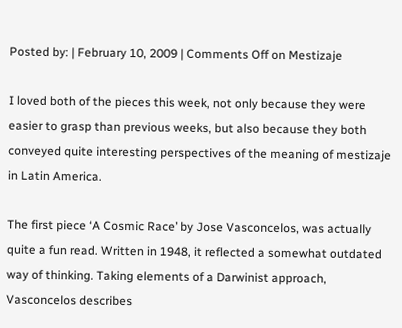Posted by: | February 10, 2009 | Comments Off on Mestizaje

I loved both of the pieces this week, not only because they were easier to grasp than previous weeks, but also because they both conveyed quite interesting perspectives of the meaning of mestizaje in Latin America.

The first piece ‘A Cosmic Race’ by Jose Vasconcelos, was actually quite a fun read. Written in 1948, it reflected a somewhat outdated way of thinking. Taking elements of a Darwinist approach, Vasconcelos describes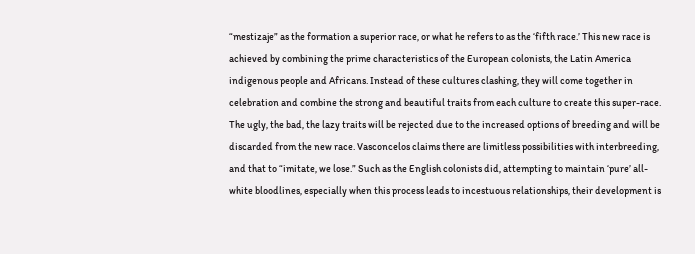“mestizaje” as the formation a superior race, or what he refers to as the ‘fifth race.’ This new race is achieved by combining the prime characteristics of the European colonists, the Latin America indigenous people and Africans. Instead of these cultures clashing, they will come together in celebration and combine the strong and beautiful traits from each culture to create this super-race. The ugly, the bad, the lazy traits will be rejected due to the increased options of breeding and will be discarded from the new race. Vasconcelos claims there are limitless possibilities with interbreeding, and that to “imitate, we lose.” Such as the English colonists did, attempting to maintain ‘pure’ all-white bloodlines, especially when this process leads to incestuous relationships, their development is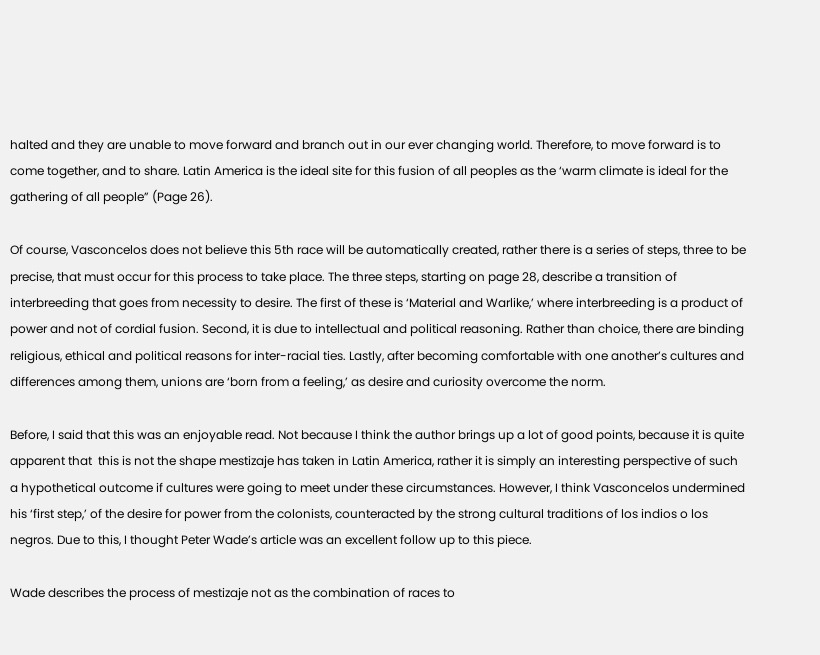halted and they are unable to move forward and branch out in our ever changing world. Therefore, to move forward is to come together, and to share. Latin America is the ideal site for this fusion of all peoples as the ‘warm climate is ideal for the gathering of all people” (Page 26).

Of course, Vasconcelos does not believe this 5th race will be automatically created, rather there is a series of steps, three to be precise, that must occur for this process to take place. The three steps, starting on page 28, describe a transition of interbreeding that goes from necessity to desire. The first of these is ‘Material and Warlike,’ where interbreeding is a product of power and not of cordial fusion. Second, it is due to intellectual and political reasoning. Rather than choice, there are binding religious, ethical and political reasons for inter-racial ties. Lastly, after becoming comfortable with one another’s cultures and differences among them, unions are ‘born from a feeling,’ as desire and curiosity overcome the norm.

Before, I said that this was an enjoyable read. Not because I think the author brings up a lot of good points, because it is quite apparent that  this is not the shape mestizaje has taken in Latin America, rather it is simply an interesting perspective of such a hypothetical outcome if cultures were going to meet under these circumstances. However, I think Vasconcelos undermined his ‘first step,’ of the desire for power from the colonists, counteracted by the strong cultural traditions of los indios o los negros. Due to this, I thought Peter Wade’s article was an excellent follow up to this piece.

Wade describes the process of mestizaje not as the combination of races to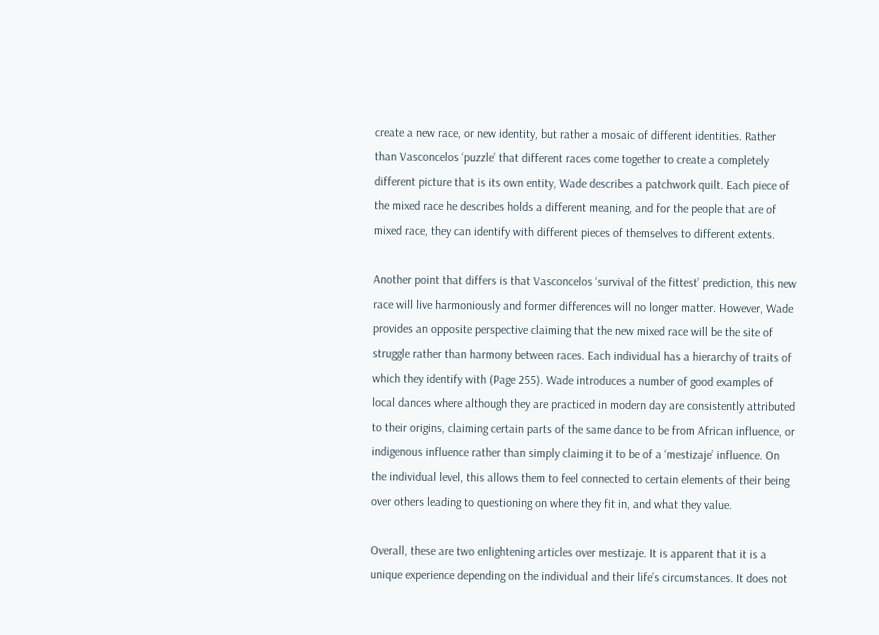create a new race, or new identity, but rather a mosaic of different identities. Rather than Vasconcelos ‘puzzle’ that different races come together to create a completely different picture that is its own entity, Wade describes a patchwork quilt. Each piece of the mixed race he describes holds a different meaning, and for the people that are of mixed race, they can identify with different pieces of themselves to different extents.

Another point that differs is that Vasconcelos ‘survival of the fittest’ prediction, this new race will live harmoniously and former differences will no longer matter. However, Wade provides an opposite perspective claiming that the new mixed race will be the site of struggle rather than harmony between races. Each individual has a hierarchy of traits of which they identify with (Page 255). Wade introduces a number of good examples of local dances where although they are practiced in modern day are consistently attributed to their origins, claiming certain parts of the same dance to be from African influence, or indigenous influence rather than simply claiming it to be of a ‘mestizaje’ influence. On the individual level, this allows them to feel connected to certain elements of their being over others leading to questioning on where they fit in, and what they value.

Overall, these are two enlightening articles over mestizaje. It is apparent that it is a unique experience depending on the individual and their life’s circumstances. It does not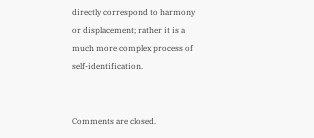directly correspond to harmony or displacement; rather it is a much more complex process of self-identification.


Comments are closed.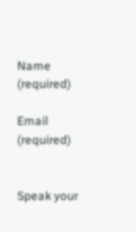Name (required)

Email (required)


Speak your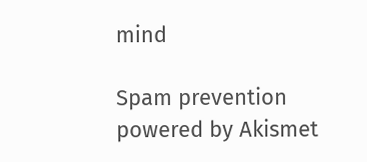mind

Spam prevention powered by Akismet